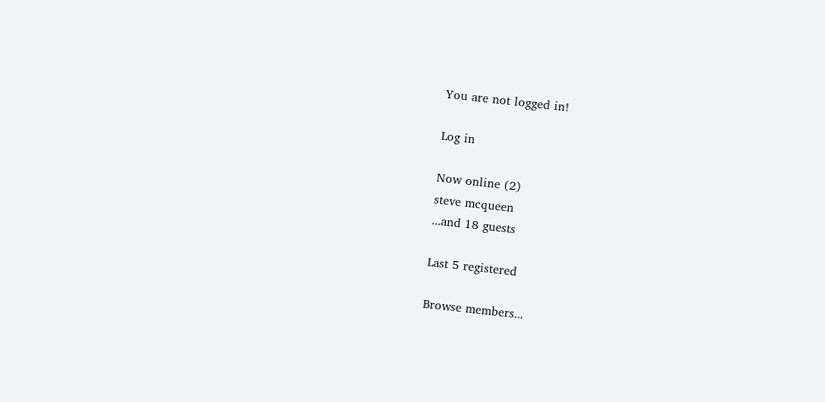You are not logged in!

Log in

Now online (2)
steve mcqueen
...and 18 guests

Last 5 registered

Browse members...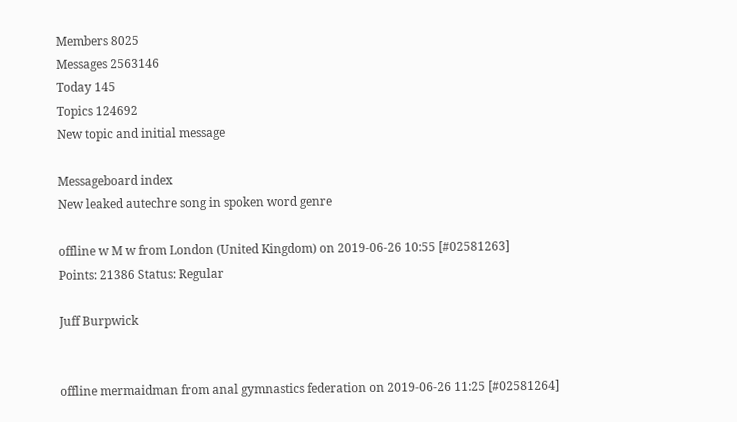Members 8025
Messages 2563146
Today 145
Topics 124692
New topic and initial message

Messageboard index
New leaked autechre song in spoken word genre

offline w M w from London (United Kingdom) on 2019-06-26 10:55 [#02581263]
Points: 21386 Status: Regular

Juff Burpwick


offline mermaidman from anal gymnastics federation on 2019-06-26 11:25 [#02581264]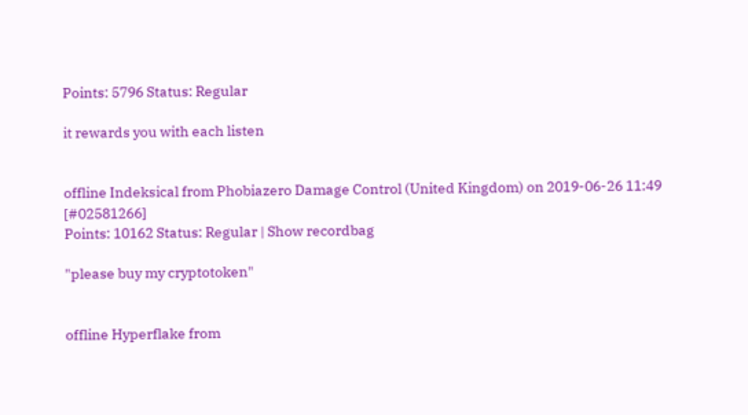Points: 5796 Status: Regular

it rewards you with each listen


offline Indeksical from Phobiazero Damage Control (United Kingdom) on 2019-06-26 11:49 [#02581266]
Points: 10162 Status: Regular | Show recordbag

"please buy my cryptotoken"


offline Hyperflake from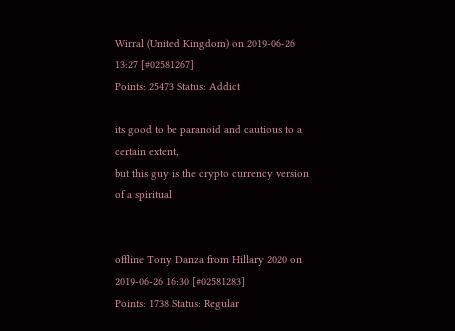Wirral (United Kingdom) on 2019-06-26 13:27 [#02581267]
Points: 25473 Status: Addict

its good to be paranoid and cautious to a certain extent,
but this guy is the crypto currency version of a spiritual


offline Tony Danza from Hillary 2020 on 2019-06-26 16:30 [#02581283]
Points: 1738 Status: Regular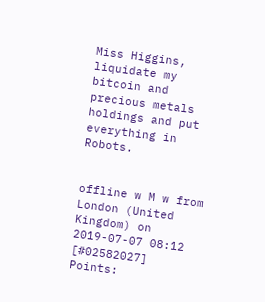Miss Higgins, liquidate my bitcoin and precious metals
holdings and put everything in Robots.


offline w M w from London (United Kingdom) on 2019-07-07 08:12 [#02582027]
Points: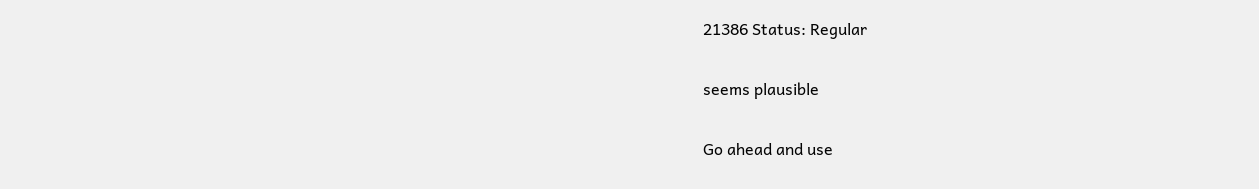21386 Status: Regular

seems plausible

Go ahead and use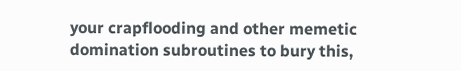your crapflooding and other memetic
domination subroutines to bury this,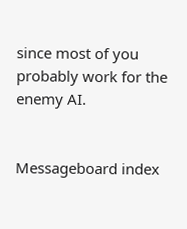since most of you
probably work for the enemy AI.


Messageboard index